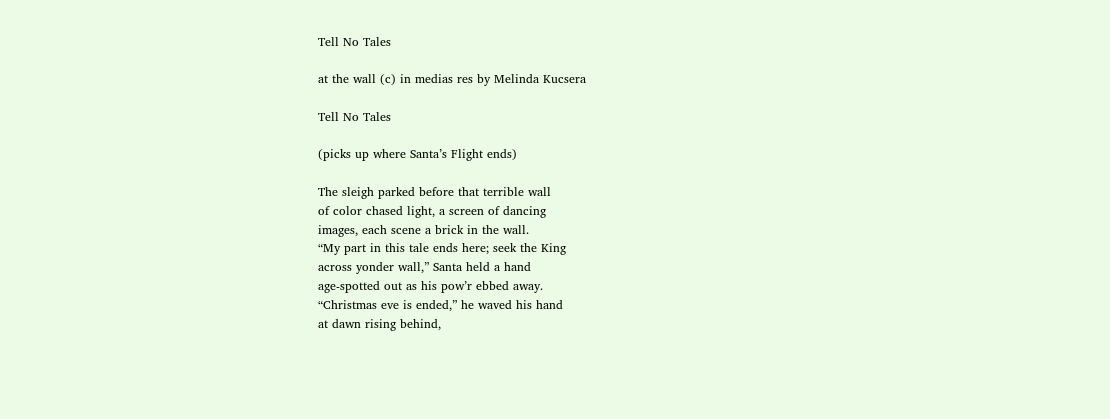Tell No Tales

at the wall (c) in medias res by Melinda Kucsera

Tell No Tales

(picks up where Santa’s Flight ends)

The sleigh parked before that terrible wall
of color chased light, a screen of dancing
images, each scene a brick in the wall.
“My part in this tale ends here; seek the King
across yonder wall,” Santa held a hand
age-spotted out as his pow’r ebbed away.
“Christmas eve is ended,” he waved his hand
at dawn rising behind,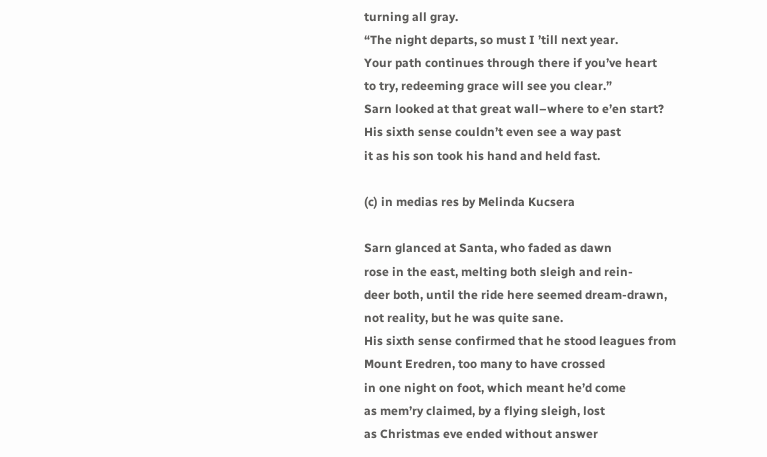turning all gray.
“The night departs, so must I ’till next year.
Your path continues through there if you’ve heart
to try, redeeming grace will see you clear.”
Sarn looked at that great wall–where to e’en start?
His sixth sense couldn’t even see a way past
it as his son took his hand and held fast.

(c) in medias res by Melinda Kucsera

Sarn glanced at Santa, who faded as dawn
rose in the east, melting both sleigh and rein-
deer both, until the ride here seemed dream-drawn,
not reality, but he was quite sane.
His sixth sense confirmed that he stood leagues from
Mount Eredren, too many to have crossed
in one night on foot, which meant he’d come
as mem’ry claimed, by a flying sleigh, lost
as Christmas eve ended without answer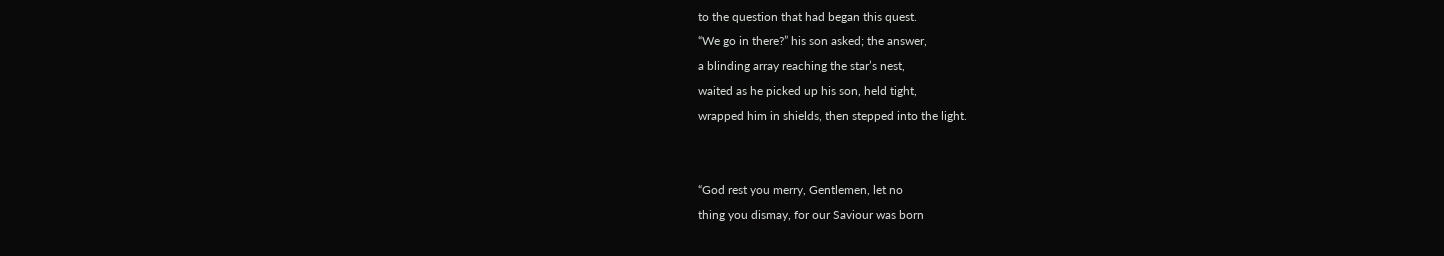to the question that had began this quest.
“We go in there?” his son asked; the answer,
a blinding array reaching the star’s nest,
waited as he picked up his son, held tight,
wrapped him in shields, then stepped into the light.


“God rest you merry, Gentlemen, let no
thing you dismay, for our Saviour was born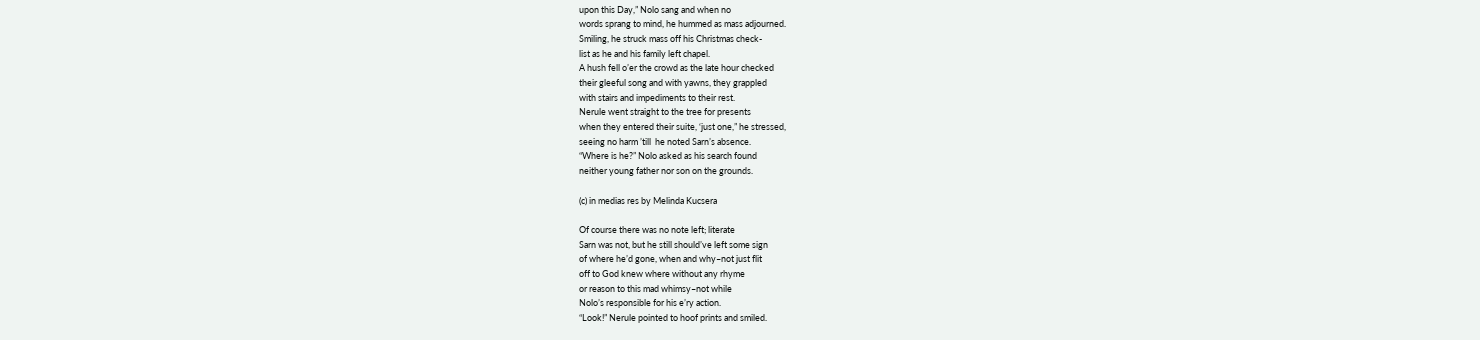upon this Day,” Nolo sang and when no
words sprang to mind, he hummed as mass adjourned.
Smiling, he struck mass off his Christmas check-
list as he and his family left chapel.
A hush fell o’er the crowd as the late hour checked
their gleeful song and with yawns, they grappled
with stairs and impediments to their rest.
Nerule went straight to the tree for presents
when they entered their suite, ‘just one,” he stressed,
seeing no harm ’till  he noted Sarn’s absence.
“Where is he?” Nolo asked as his search found
neither young father nor son on the grounds.

(c) in medias res by Melinda Kucsera

Of course there was no note left; literate
Sarn was not, but he still should’ve left some sign
of where he’d gone, when and why–not just flit
off to God knew where without any rhyme
or reason to this mad whimsy–not while
Nolo’s responsible for his e’ry action.
“Look!” Nerule pointed to hoof prints and smiled.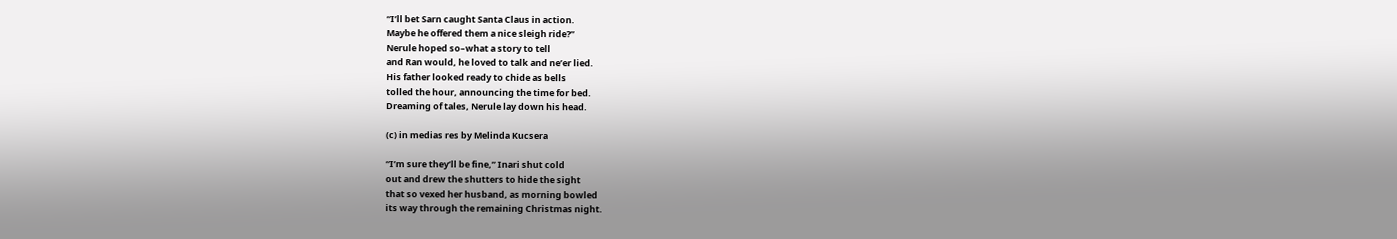“I’ll bet Sarn caught Santa Claus in action.
Maybe he offered them a nice sleigh ride?”
Nerule hoped so–what a story to tell
and Ran would, he loved to talk and ne’er lied.
His father looked ready to chide as bells
tolled the hour, announcing the time for bed.
Dreaming of tales, Nerule lay down his head.

(c) in medias res by Melinda Kucsera

“I’m sure they’ll be fine,” Inari shut cold
out and drew the shutters to hide the sight
that so vexed her husband, as morning bowled
its way through the remaining Christmas night.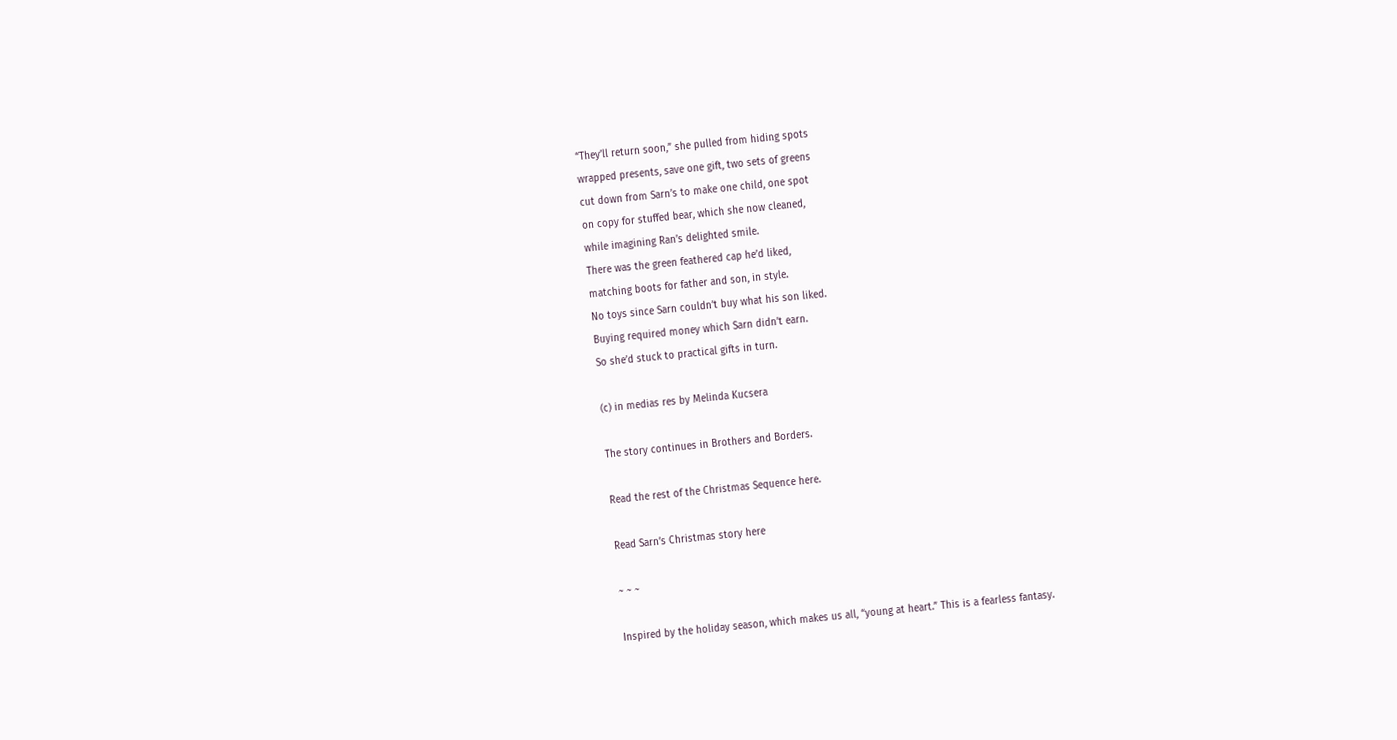“They’ll return soon,” she pulled from hiding spots
wrapped presents, save one gift, two sets of greens
cut down from Sarn’s to make one child, one spot
on copy for stuffed bear, which she now cleaned,
while imagining Ran’s delighted smile.
There was the green feathered cap he’d liked,
matching boots for father and son, in style.
No toys since Sarn couldn’t buy what his son liked.
Buying required money which Sarn didn’t earn.
So she’d stuck to practical gifts in turn.

(c) in medias res by Melinda Kucsera

The story continues in Brothers and Borders.

Read the rest of the Christmas Sequence here.

Read Sarn’s Christmas story here

~ ~ ~

Inspired by the holiday season, which makes us all, “young at heart.” This is a fearless fantasy.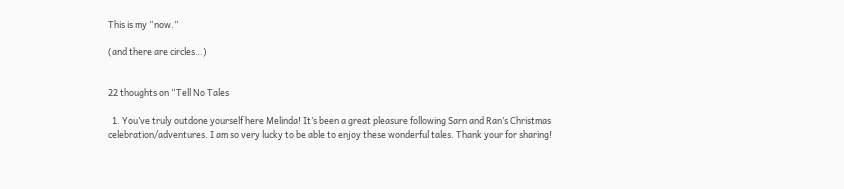This is my “now.”

(and there are circles…)


22 thoughts on “Tell No Tales

  1. You’ve truly outdone yourself here Melinda! It’s been a great pleasure following Sarn and Ran’s Christmas celebration/adventures. I am so very lucky to be able to enjoy these wonderful tales. Thank your for sharing!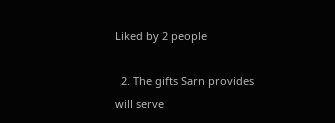Liked by 2 people

  2. The gifts Sarn provides will serve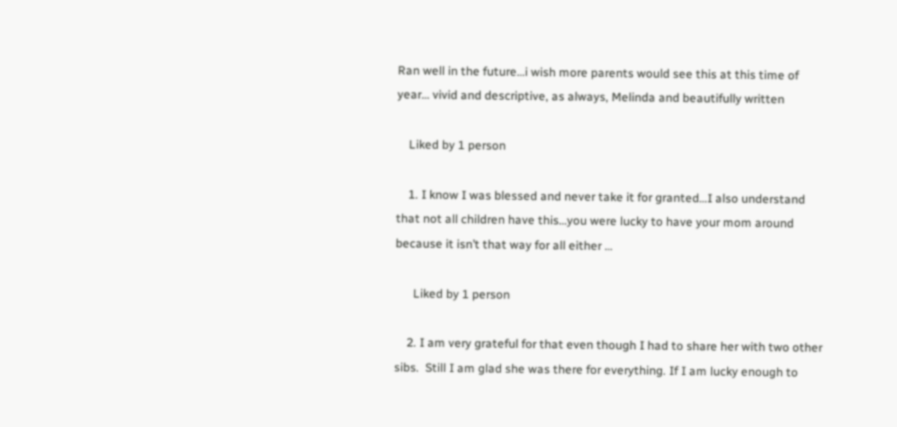Ran well in the future…i wish more parents would see this at this time of year… vivid and descriptive, as always, Melinda and beautifully written

    Liked by 1 person

    1. I know I was blessed and never take it for granted…I also understand that not all children have this…you were lucky to have your mom around because it isn’t that way for all either …

      Liked by 1 person

    2. I am very grateful for that even though I had to share her with two other sibs.  Still I am glad she was there for everything. If I am lucky enough to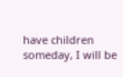have children someday, I will be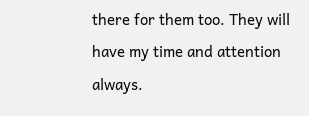there for them too. They will have my time and attention always.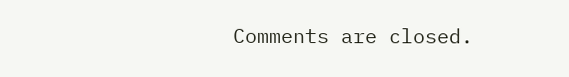Comments are closed.